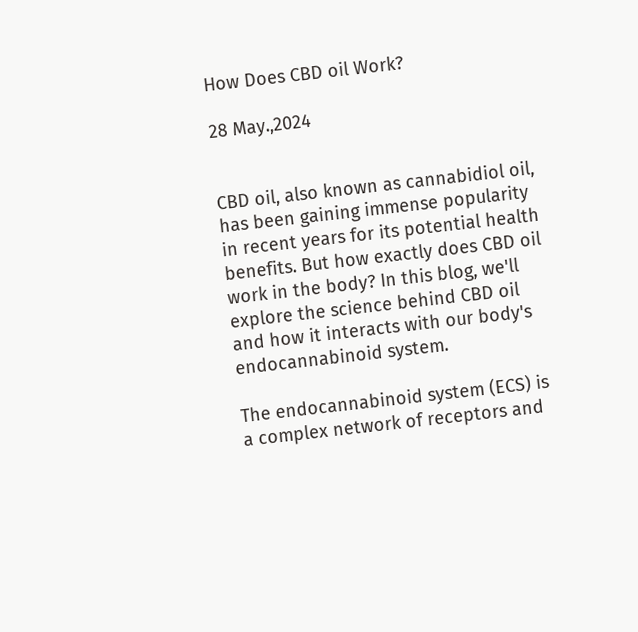How Does CBD oil Work?

28 May.,2024


CBD oil, also known as cannabidiol oil, has been gaining immense popularity in recent years for its potential health benefits. But how exactly does CBD oil work in the body? In this blog, we'll explore the science behind CBD oil and how it interacts with our body's endocannabinoid system.

The endocannabinoid system (ECS) is a complex network of receptors and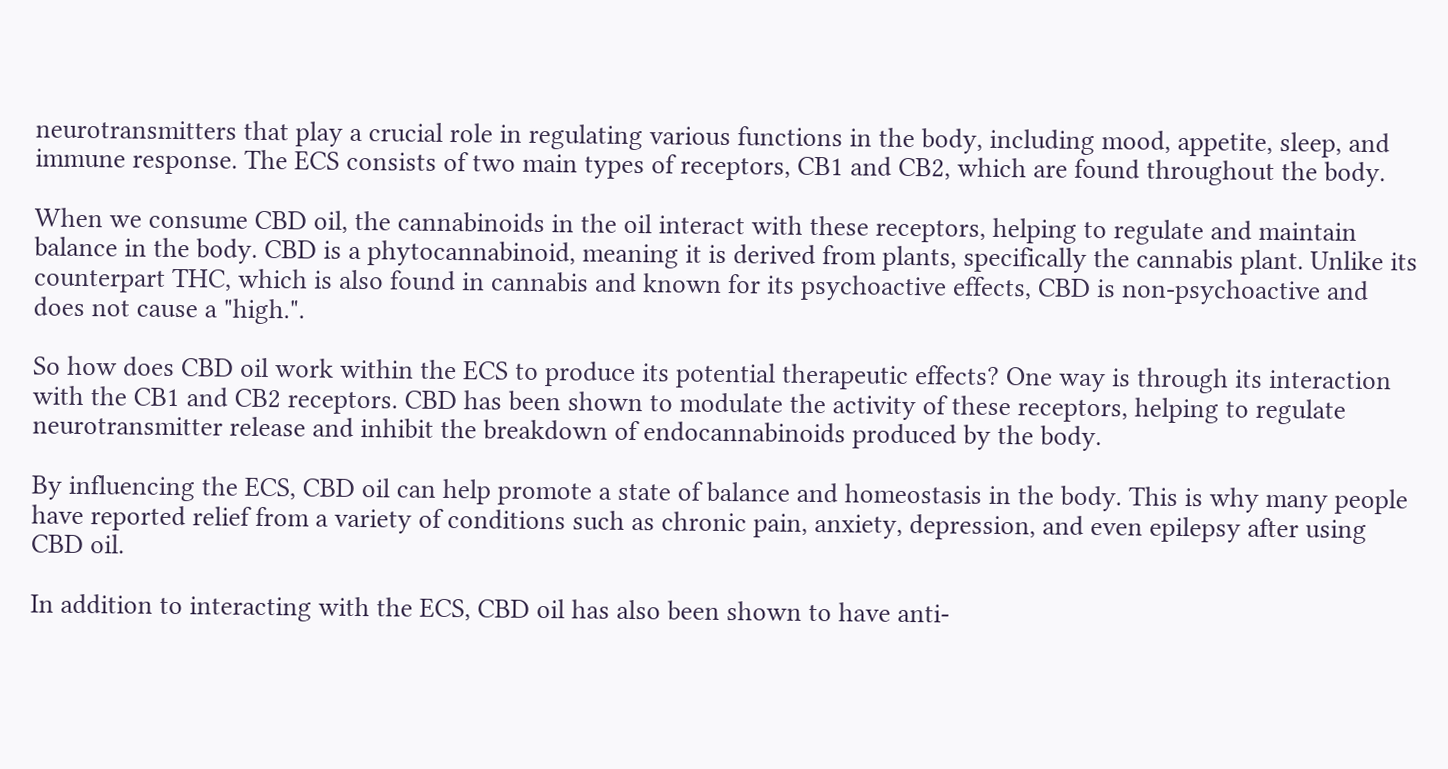neurotransmitters that play a crucial role in regulating various functions in the body, including mood, appetite, sleep, and immune response. The ECS consists of two main types of receptors, CB1 and CB2, which are found throughout the body.

When we consume CBD oil, the cannabinoids in the oil interact with these receptors, helping to regulate and maintain balance in the body. CBD is a phytocannabinoid, meaning it is derived from plants, specifically the cannabis plant. Unlike its counterpart THC, which is also found in cannabis and known for its psychoactive effects, CBD is non-psychoactive and does not cause a "high.".

So how does CBD oil work within the ECS to produce its potential therapeutic effects? One way is through its interaction with the CB1 and CB2 receptors. CBD has been shown to modulate the activity of these receptors, helping to regulate neurotransmitter release and inhibit the breakdown of endocannabinoids produced by the body.

By influencing the ECS, CBD oil can help promote a state of balance and homeostasis in the body. This is why many people have reported relief from a variety of conditions such as chronic pain, anxiety, depression, and even epilepsy after using CBD oil.

In addition to interacting with the ECS, CBD oil has also been shown to have anti-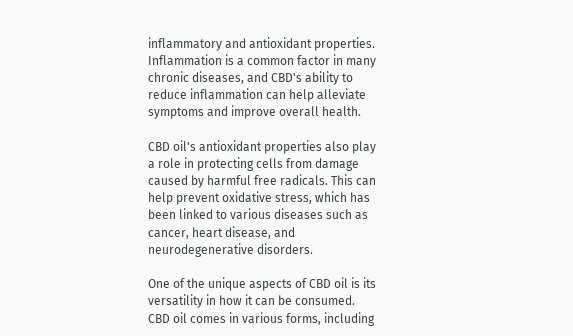inflammatory and antioxidant properties. Inflammation is a common factor in many chronic diseases, and CBD's ability to reduce inflammation can help alleviate symptoms and improve overall health.

CBD oil's antioxidant properties also play a role in protecting cells from damage caused by harmful free radicals. This can help prevent oxidative stress, which has been linked to various diseases such as cancer, heart disease, and neurodegenerative disorders.

One of the unique aspects of CBD oil is its versatility in how it can be consumed. CBD oil comes in various forms, including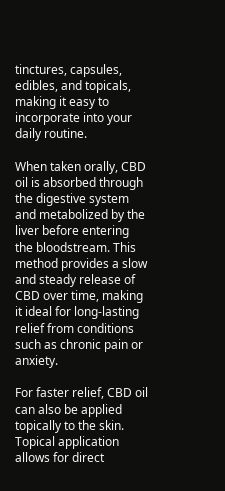tinctures, capsules, edibles, and topicals, making it easy to incorporate into your daily routine.

When taken orally, CBD oil is absorbed through the digestive system and metabolized by the liver before entering the bloodstream. This method provides a slow and steady release of CBD over time, making it ideal for long-lasting relief from conditions such as chronic pain or anxiety.

For faster relief, CBD oil can also be applied topically to the skin. Topical application allows for direct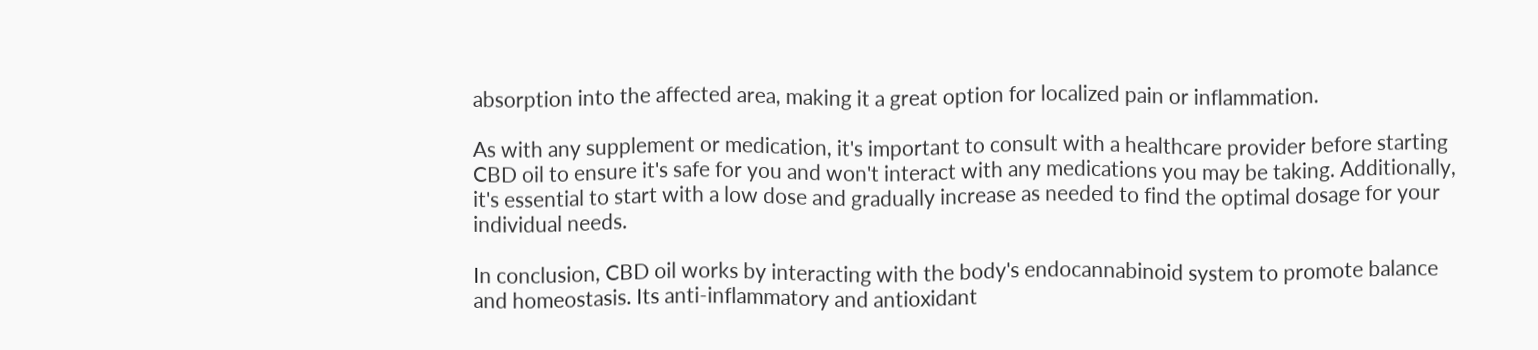absorption into the affected area, making it a great option for localized pain or inflammation.

As with any supplement or medication, it's important to consult with a healthcare provider before starting CBD oil to ensure it's safe for you and won't interact with any medications you may be taking. Additionally, it's essential to start with a low dose and gradually increase as needed to find the optimal dosage for your individual needs.

In conclusion, CBD oil works by interacting with the body's endocannabinoid system to promote balance and homeostasis. Its anti-inflammatory and antioxidant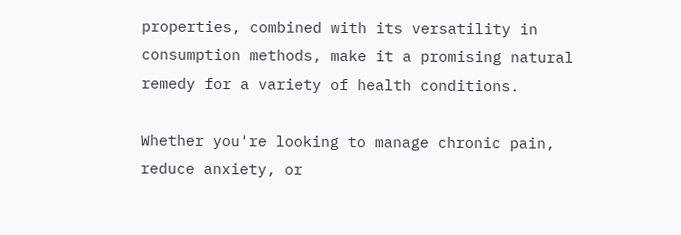properties, combined with its versatility in consumption methods, make it a promising natural remedy for a variety of health conditions.

Whether you're looking to manage chronic pain, reduce anxiety, or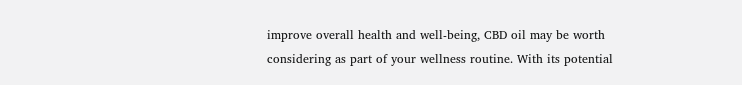improve overall health and well-being, CBD oil may be worth considering as part of your wellness routine. With its potential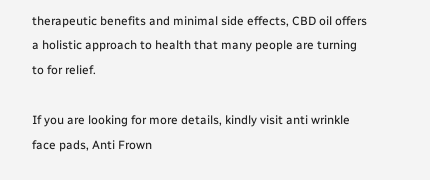therapeutic benefits and minimal side effects, CBD oil offers a holistic approach to health that many people are turning to for relief.

If you are looking for more details, kindly visit anti wrinkle face pads, Anti Frown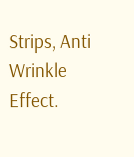Strips, Anti Wrinkle Effect.